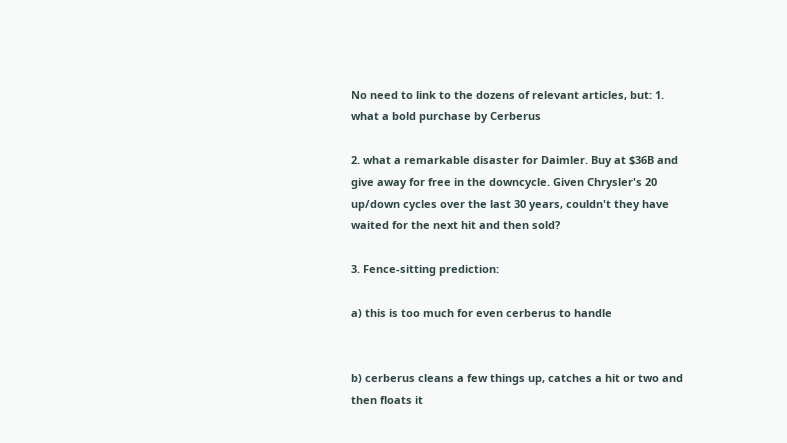No need to link to the dozens of relevant articles, but: 1. what a bold purchase by Cerberus

2. what a remarkable disaster for Daimler. Buy at $36B and give away for free in the downcycle. Given Chrysler's 20 up/down cycles over the last 30 years, couldn't they have waited for the next hit and then sold?

3. Fence-sitting prediction:

a) this is too much for even cerberus to handle


b) cerberus cleans a few things up, catches a hit or two and then floats it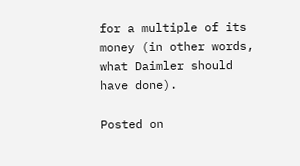for a multiple of its money (in other words, what Daimler should have done).

Posted on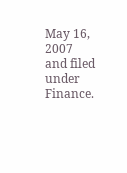May 16, 2007 and filed under Finance.